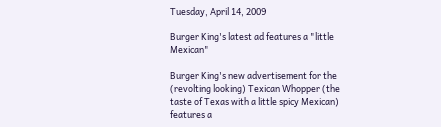Tuesday, April 14, 2009

Burger King's latest ad features a "little Mexican"

Burger King's new advertisement for the (revolting looking) Texican Whopper (the taste of Texas with a little spicy Mexican) features a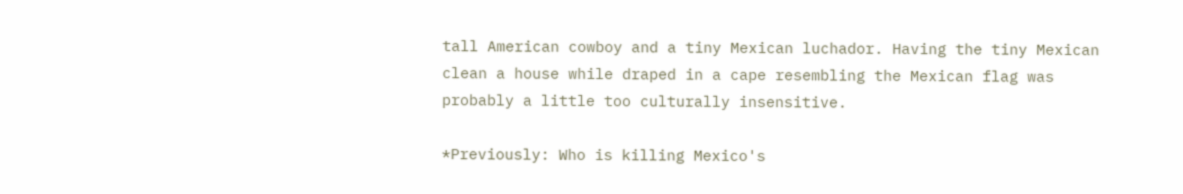tall American cowboy and a tiny Mexican luchador. Having the tiny Mexican clean a house while draped in a cape resembling the Mexican flag was probably a little too culturally insensitive.

*Previously: Who is killing Mexico's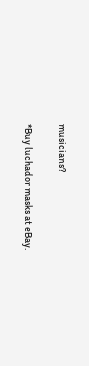musicians?

*Buy luchador masks at eBay.